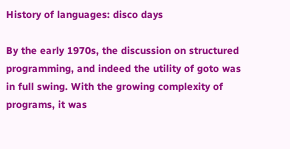History of languages: disco days

By the early 1970s, the discussion on structured programming, and indeed the utility of goto was in full swing. With the growing complexity of programs, it was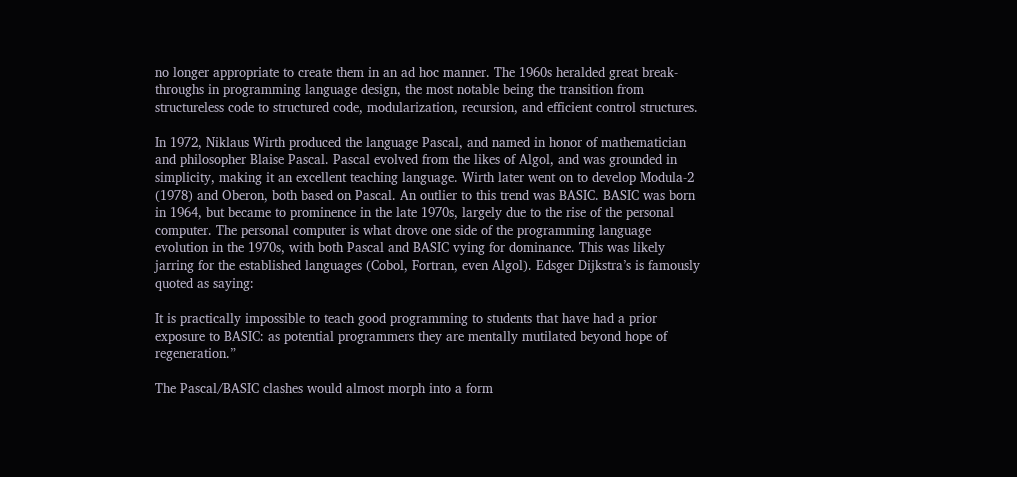no longer appropriate to create them in an ad hoc manner. The 1960s heralded great break-throughs in programming language design, the most notable being the transition from structureless code to structured code, modularization, recursion, and efficient control structures.

In 1972, Niklaus Wirth produced the language Pascal, and named in honor of mathematician and philosopher Blaise Pascal. Pascal evolved from the likes of Algol, and was grounded in simplicity, making it an excellent teaching language. Wirth later went on to develop Modula-2 (1978) and Oberon, both based on Pascal. An outlier to this trend was BASIC. BASIC was born in 1964, but became to prominence in the late 1970s, largely due to the rise of the personal computer. The personal computer is what drove one side of the programming language evolution in the 1970s, with both Pascal and BASIC vying for dominance. This was likely jarring for the established languages (Cobol, Fortran, even Algol). Edsger Dijkstra’s is famously quoted as saying:

It is practically impossible to teach good programming to students that have had a prior exposure to BASIC: as potential programmers they are mentally mutilated beyond hope of regeneration.”

The Pascal/BASIC clashes would almost morph into a form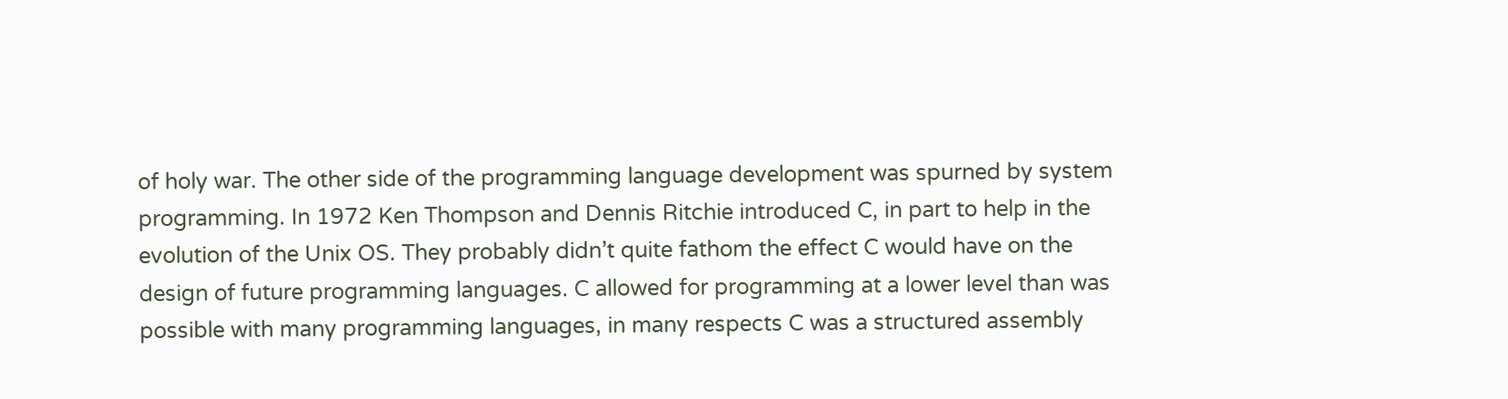of holy war. The other side of the programming language development was spurned by system programming. In 1972 Ken Thompson and Dennis Ritchie introduced C, in part to help in the evolution of the Unix OS. They probably didn’t quite fathom the effect C would have on the design of future programming languages. C allowed for programming at a lower level than was possible with many programming languages, in many respects C was a structured assembly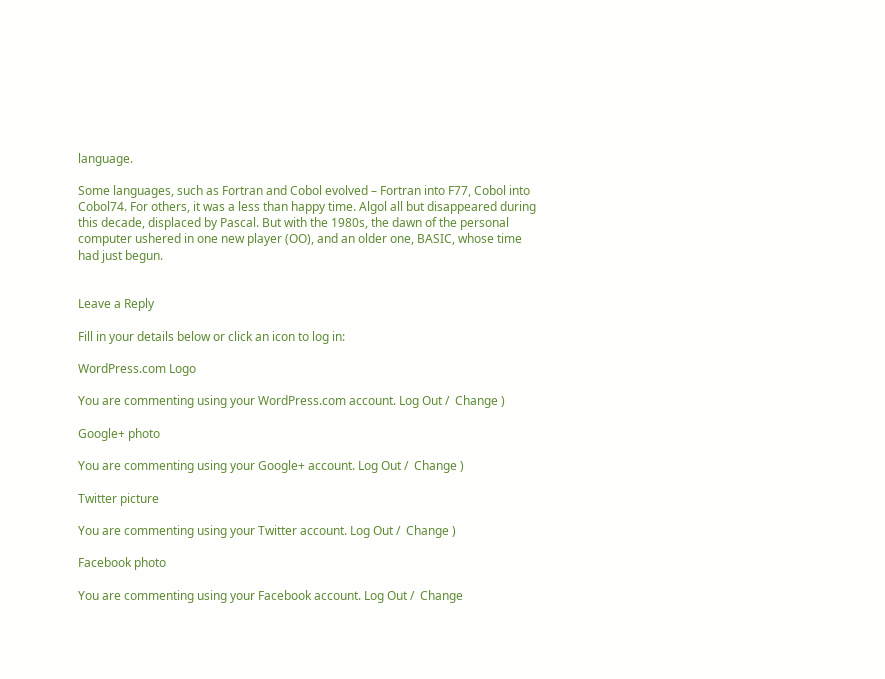language.

Some languages, such as Fortran and Cobol evolved – Fortran into F77, Cobol into Cobol74. For others, it was a less than happy time. Algol all but disappeared during this decade, displaced by Pascal. But with the 1980s, the dawn of the personal computer ushered in one new player (OO), and an older one, BASIC, whose time had just begun.


Leave a Reply

Fill in your details below or click an icon to log in:

WordPress.com Logo

You are commenting using your WordPress.com account. Log Out /  Change )

Google+ photo

You are commenting using your Google+ account. Log Out /  Change )

Twitter picture

You are commenting using your Twitter account. Log Out /  Change )

Facebook photo

You are commenting using your Facebook account. Log Out /  Change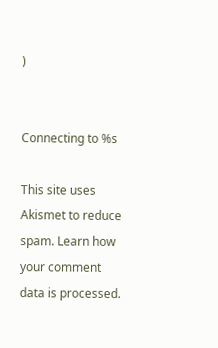)


Connecting to %s

This site uses Akismet to reduce spam. Learn how your comment data is processed.